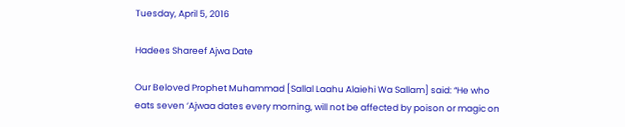Tuesday, April 5, 2016

Hadees Shareef Ajwa Date

Our Beloved Prophet Muhammad [Sallal Laahu Alaiehi Wa Sallam] said: “He who eats seven ‘Ajwaa dates every morning, will not be affected by poison or magic on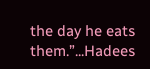the day he eats them.”...Hadees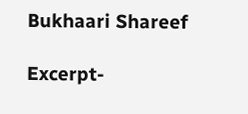Bukhaari Shareef

Excerpt-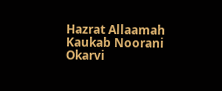Hazrat Allaamah Kaukab Noorani Okarvi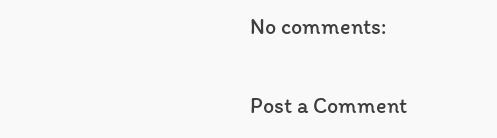No comments:

Post a Comment